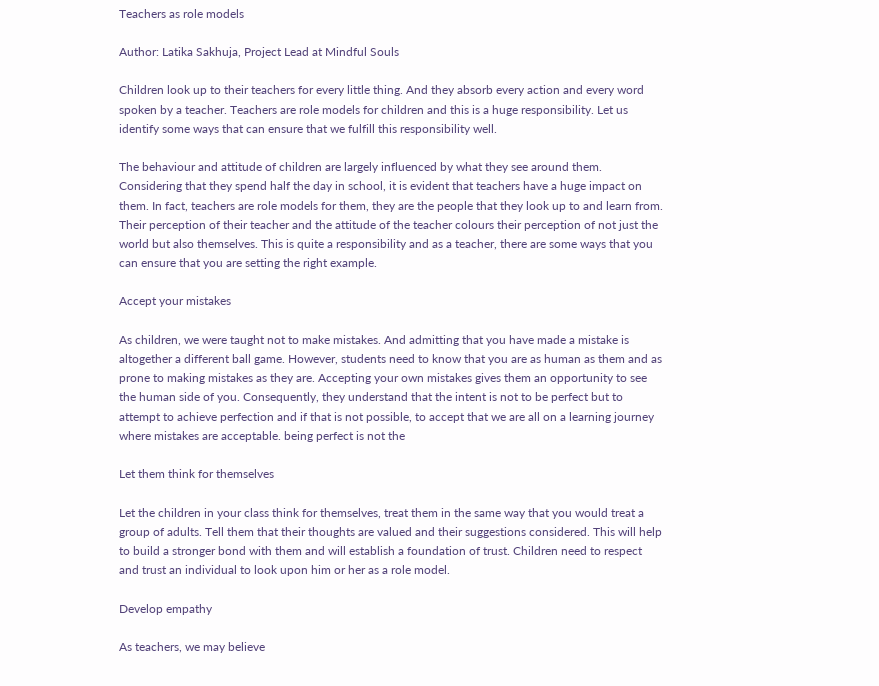Teachers as role models

Author: Latika Sakhuja, Project Lead at Mindful Souls

Children look up to their teachers for every little thing. And they absorb every action and every word spoken by a teacher. Teachers are role models for children and this is a huge responsibility. Let us identify some ways that can ensure that we fulfill this responsibility well.

The behaviour and attitude of children are largely influenced by what they see around them. Considering that they spend half the day in school, it is evident that teachers have a huge impact on them. In fact, teachers are role models for them, they are the people that they look up to and learn from. Their perception of their teacher and the attitude of the teacher colours their perception of not just the world but also themselves. This is quite a responsibility and as a teacher, there are some ways that you can ensure that you are setting the right example.

Accept your mistakes

As children, we were taught not to make mistakes. And admitting that you have made a mistake is altogether a different ball game. However, students need to know that you are as human as them and as prone to making mistakes as they are. Accepting your own mistakes gives them an opportunity to see the human side of you. Consequently, they understand that the intent is not to be perfect but to attempt to achieve perfection and if that is not possible, to accept that we are all on a learning journey where mistakes are acceptable. being perfect is not the

Let them think for themselves

Let the children in your class think for themselves, treat them in the same way that you would treat a group of adults. Tell them that their thoughts are valued and their suggestions considered. This will help to build a stronger bond with them and will establish a foundation of trust. Children need to respect and trust an individual to look upon him or her as a role model.

Develop empathy

As teachers, we may believe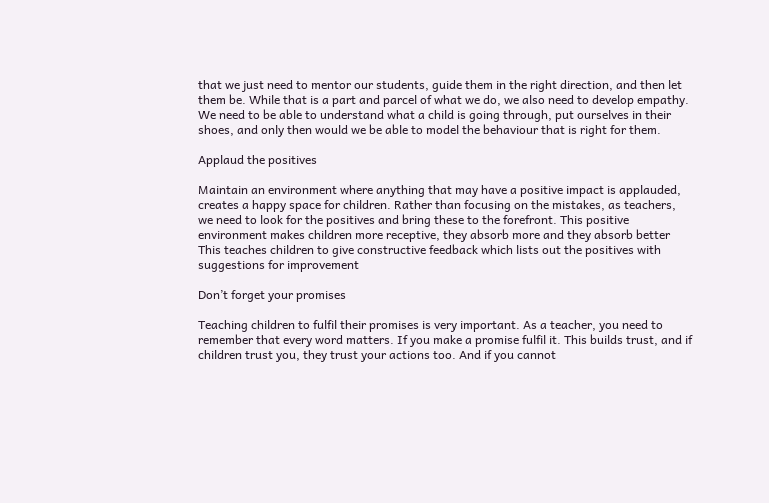that we just need to mentor our students, guide them in the right direction, and then let them be. While that is a part and parcel of what we do, we also need to develop empathy. We need to be able to understand what a child is going through, put ourselves in their shoes, and only then would we be able to model the behaviour that is right for them.

Applaud the positives

Maintain an environment where anything that may have a positive impact is applauded, creates a happy space for children. Rather than focusing on the mistakes, as teachers, we need to look for the positives and bring these to the forefront. This positive environment makes children more receptive, they absorb more and they absorb better This teaches children to give constructive feedback which lists out the positives with suggestions for improvement

Don’t forget your promises

Teaching children to fulfil their promises is very important. As a teacher, you need to remember that every word matters. If you make a promise fulfil it. This builds trust, and if children trust you, they trust your actions too. And if you cannot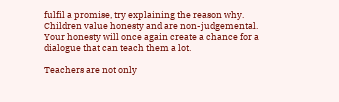fulfil a promise, try explaining the reason why. Children value honesty and are non-judgemental. Your honesty will once again create a chance for a dialogue that can teach them a lot.

Teachers are not only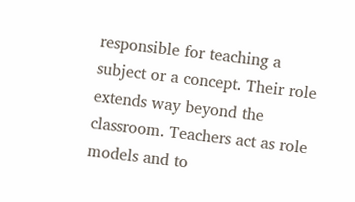responsible for teaching a subject or a concept. Their role extends way beyond the classroom. Teachers act as role models and to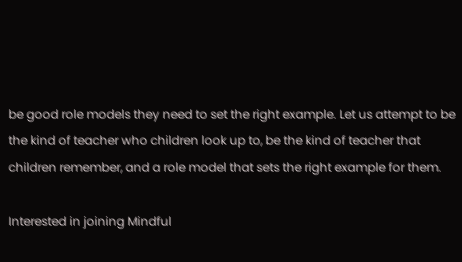be good role models they need to set the right example. Let us attempt to be the kind of teacher who children look up to, be the kind of teacher that children remember, and a role model that sets the right example for them.

Interested in joining Mindful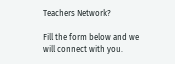Teachers Network?

Fill the form below and we will connect with you.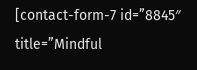[contact-form-7 id=”8845″ title=”Mindful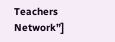Teachers Network”]